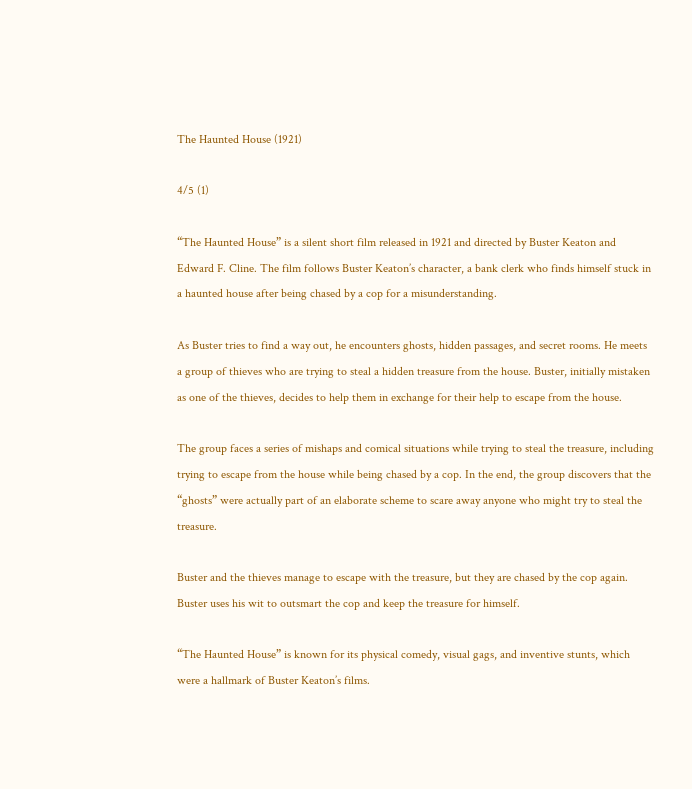The Haunted House (1921)

4/5 (1)

“The Haunted House” is a silent short film released in 1921 and directed by Buster Keaton and Edward F. Cline. The film follows Buster Keaton’s character, a bank clerk who finds himself stuck in a haunted house after being chased by a cop for a misunderstanding.

As Buster tries to find a way out, he encounters ghosts, hidden passages, and secret rooms. He meets a group of thieves who are trying to steal a hidden treasure from the house. Buster, initially mistaken as one of the thieves, decides to help them in exchange for their help to escape from the house.

The group faces a series of mishaps and comical situations while trying to steal the treasure, including trying to escape from the house while being chased by a cop. In the end, the group discovers that the “ghosts” were actually part of an elaborate scheme to scare away anyone who might try to steal the treasure.

Buster and the thieves manage to escape with the treasure, but they are chased by the cop again. Buster uses his wit to outsmart the cop and keep the treasure for himself.

“The Haunted House” is known for its physical comedy, visual gags, and inventive stunts, which were a hallmark of Buster Keaton’s films.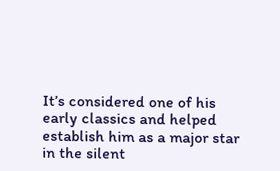It’s considered one of his early classics and helped establish him as a major star in the silent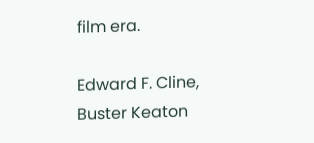film era.

Edward F. Cline, Buster Keaton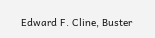Edward F. Cline, Buster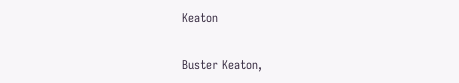Keaton

Buster Keaton,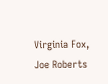Virginia Fox, Joe Roberts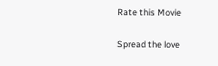Rate this Movie

Spread the love